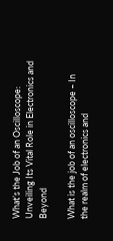What’s the Job of an Oscilloscope: Unveiling Its Vital Role in Electronics and Beyond

What is the job of an oscilloscope – In the realm of electronics and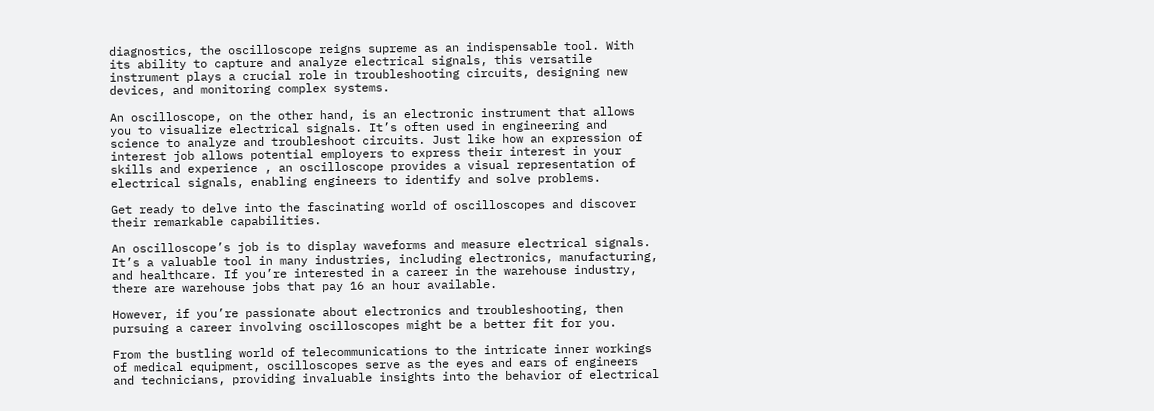diagnostics, the oscilloscope reigns supreme as an indispensable tool. With its ability to capture and analyze electrical signals, this versatile instrument plays a crucial role in troubleshooting circuits, designing new devices, and monitoring complex systems.

An oscilloscope, on the other hand, is an electronic instrument that allows you to visualize electrical signals. It’s often used in engineering and science to analyze and troubleshoot circuits. Just like how an expression of interest job allows potential employers to express their interest in your skills and experience , an oscilloscope provides a visual representation of electrical signals, enabling engineers to identify and solve problems.

Get ready to delve into the fascinating world of oscilloscopes and discover their remarkable capabilities.

An oscilloscope’s job is to display waveforms and measure electrical signals. It’s a valuable tool in many industries, including electronics, manufacturing, and healthcare. If you’re interested in a career in the warehouse industry, there are warehouse jobs that pay 16 an hour available.

However, if you’re passionate about electronics and troubleshooting, then pursuing a career involving oscilloscopes might be a better fit for you.

From the bustling world of telecommunications to the intricate inner workings of medical equipment, oscilloscopes serve as the eyes and ears of engineers and technicians, providing invaluable insights into the behavior of electrical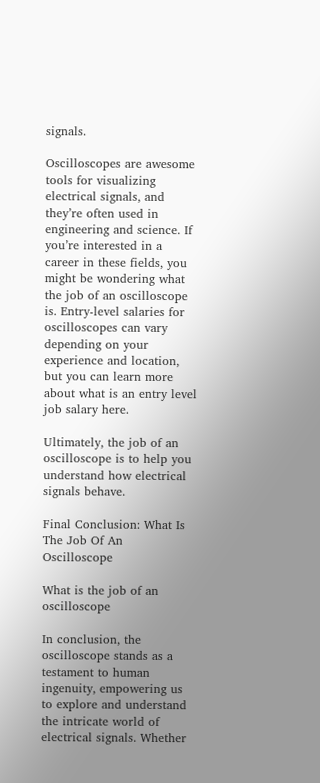signals.

Oscilloscopes are awesome tools for visualizing electrical signals, and they’re often used in engineering and science. If you’re interested in a career in these fields, you might be wondering what the job of an oscilloscope is. Entry-level salaries for oscilloscopes can vary depending on your experience and location, but you can learn more about what is an entry level job salary here.

Ultimately, the job of an oscilloscope is to help you understand how electrical signals behave.

Final Conclusion: What Is The Job Of An Oscilloscope

What is the job of an oscilloscope

In conclusion, the oscilloscope stands as a testament to human ingenuity, empowering us to explore and understand the intricate world of electrical signals. Whether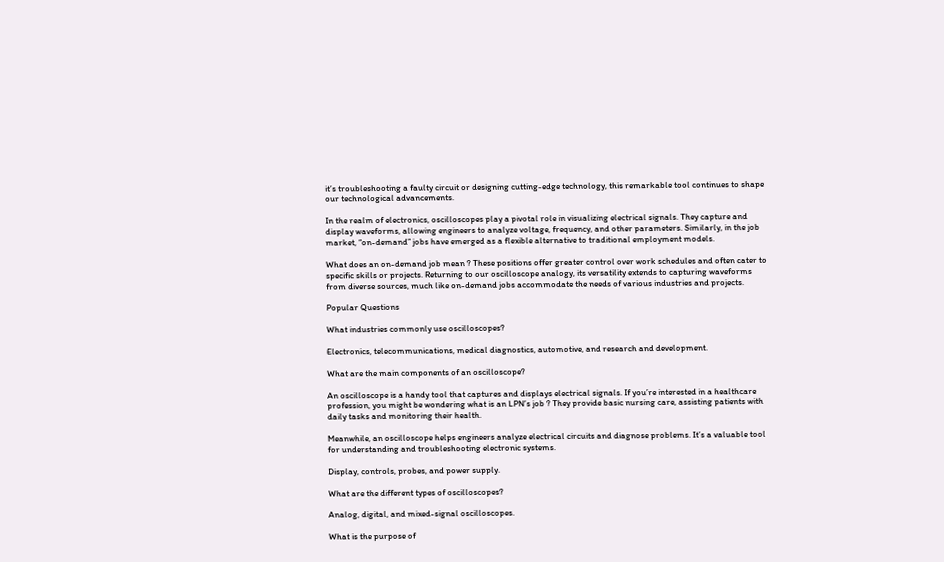it’s troubleshooting a faulty circuit or designing cutting-edge technology, this remarkable tool continues to shape our technological advancements.

In the realm of electronics, oscilloscopes play a pivotal role in visualizing electrical signals. They capture and display waveforms, allowing engineers to analyze voltage, frequency, and other parameters. Similarly, in the job market, “on-demand” jobs have emerged as a flexible alternative to traditional employment models.

What does an on-demand job mean ? These positions offer greater control over work schedules and often cater to specific skills or projects. Returning to our oscilloscope analogy, its versatility extends to capturing waveforms from diverse sources, much like on-demand jobs accommodate the needs of various industries and projects.

Popular Questions

What industries commonly use oscilloscopes?

Electronics, telecommunications, medical diagnostics, automotive, and research and development.

What are the main components of an oscilloscope?

An oscilloscope is a handy tool that captures and displays electrical signals. If you’re interested in a healthcare profession, you might be wondering what is an LPN’s job ? They provide basic nursing care, assisting patients with daily tasks and monitoring their health.

Meanwhile, an oscilloscope helps engineers analyze electrical circuits and diagnose problems. It’s a valuable tool for understanding and troubleshooting electronic systems.

Display, controls, probes, and power supply.

What are the different types of oscilloscopes?

Analog, digital, and mixed-signal oscilloscopes.

What is the purpose of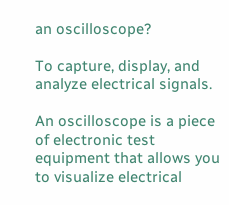an oscilloscope?

To capture, display, and analyze electrical signals.

An oscilloscope is a piece of electronic test equipment that allows you to visualize electrical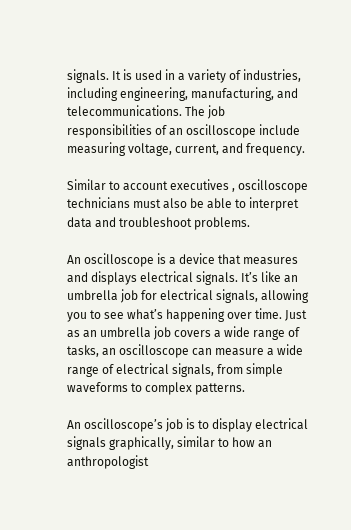signals. It is used in a variety of industries, including engineering, manufacturing, and telecommunications. The job responsibilities of an oscilloscope include measuring voltage, current, and frequency.

Similar to account executives , oscilloscope technicians must also be able to interpret data and troubleshoot problems.

An oscilloscope is a device that measures and displays electrical signals. It’s like an umbrella job for electrical signals, allowing you to see what’s happening over time. Just as an umbrella job covers a wide range of tasks, an oscilloscope can measure a wide range of electrical signals, from simple waveforms to complex patterns.

An oscilloscope’s job is to display electrical signals graphically, similar to how an anthropologist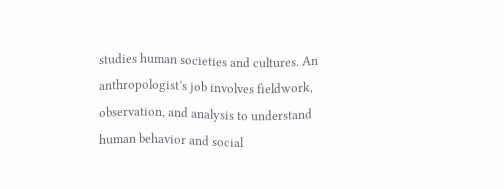studies human societies and cultures. An anthropologist’s job involves fieldwork, observation, and analysis to understand human behavior and social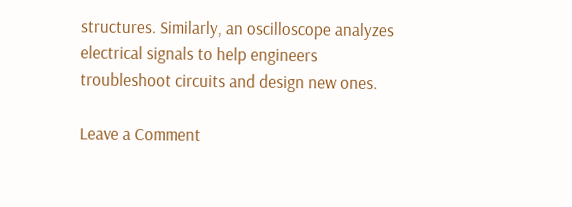structures. Similarly, an oscilloscope analyzes electrical signals to help engineers troubleshoot circuits and design new ones.

Leave a Comment